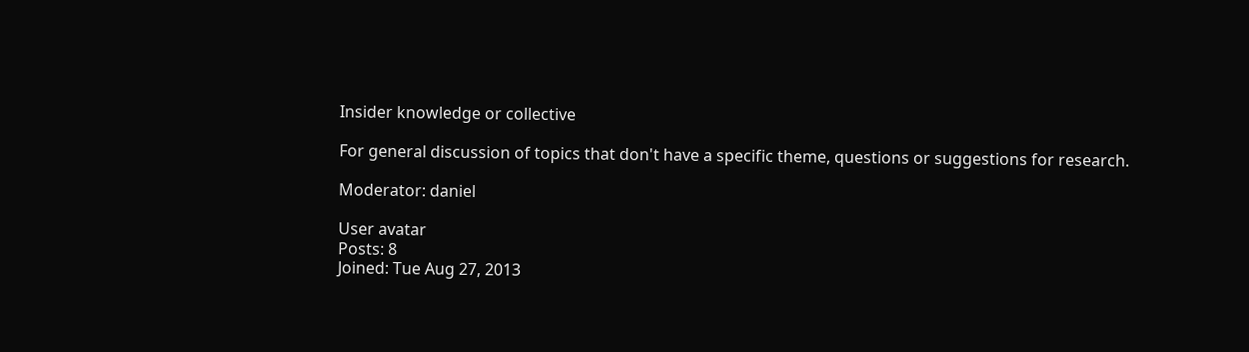Insider knowledge or collective

For general discussion of topics that don't have a specific theme, questions or suggestions for research.

Moderator: daniel

User avatar
Posts: 8
Joined: Tue Aug 27, 2013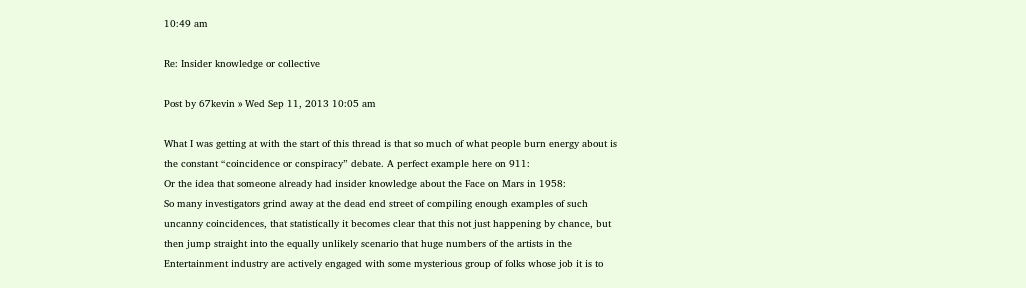10:49 am

Re: Insider knowledge or collective

Post by 67kevin » Wed Sep 11, 2013 10:05 am

What I was getting at with the start of this thread is that so much of what people burn energy about is the constant “coincidence or conspiracy” debate. A perfect example here on 911:
Or the idea that someone already had insider knowledge about the Face on Mars in 1958:
So many investigators grind away at the dead end street of compiling enough examples of such uncanny coincidences, that statistically it becomes clear that this not just happening by chance, but then jump straight into the equally unlikely scenario that huge numbers of the artists in the Entertainment industry are actively engaged with some mysterious group of folks whose job it is to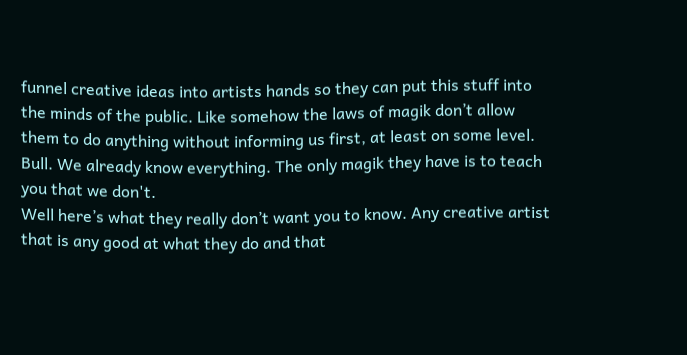funnel creative ideas into artists hands so they can put this stuff into the minds of the public. Like somehow the laws of magik don’t allow them to do anything without informing us first, at least on some level. Bull. We already know everything. The only magik they have is to teach you that we don't.
Well here’s what they really don’t want you to know. Any creative artist that is any good at what they do and that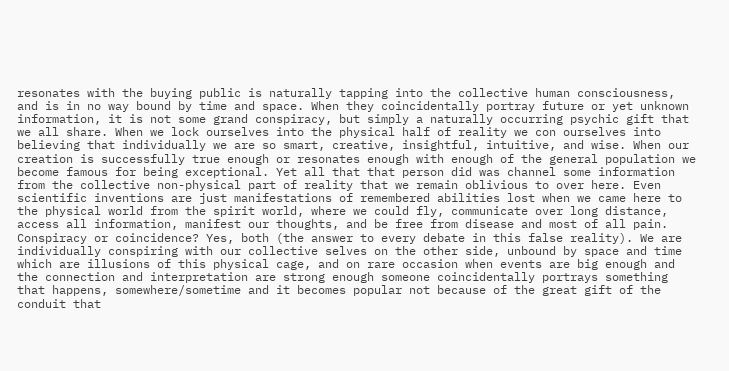resonates with the buying public is naturally tapping into the collective human consciousness, and is in no way bound by time and space. When they coincidentally portray future or yet unknown information, it is not some grand conspiracy, but simply a naturally occurring psychic gift that we all share. When we lock ourselves into the physical half of reality we con ourselves into believing that individually we are so smart, creative, insightful, intuitive, and wise. When our creation is successfully true enough or resonates enough with enough of the general population we become famous for being exceptional. Yet all that that person did was channel some information from the collective non-physical part of reality that we remain oblivious to over here. Even scientific inventions are just manifestations of remembered abilities lost when we came here to the physical world from the spirit world, where we could fly, communicate over long distance, access all information, manifest our thoughts, and be free from disease and most of all pain. Conspiracy or coincidence? Yes, both (the answer to every debate in this false reality). We are individually conspiring with our collective selves on the other side, unbound by space and time which are illusions of this physical cage, and on rare occasion when events are big enough and the connection and interpretation are strong enough someone coincidentally portrays something that happens, somewhere/sometime and it becomes popular not because of the great gift of the conduit that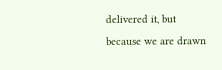delivered it, but because we are drawn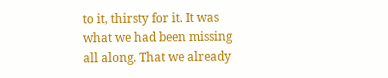to it, thirsty for it. It was what we had been missing all along. That we already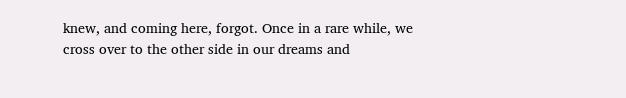knew, and coming here, forgot. Once in a rare while, we cross over to the other side in our dreams and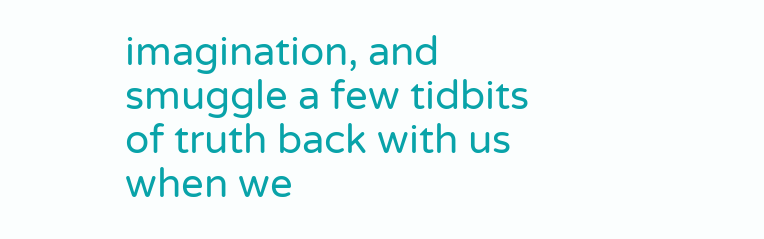imagination, and smuggle a few tidbits of truth back with us when we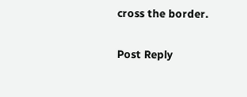cross the border.

Post Reply